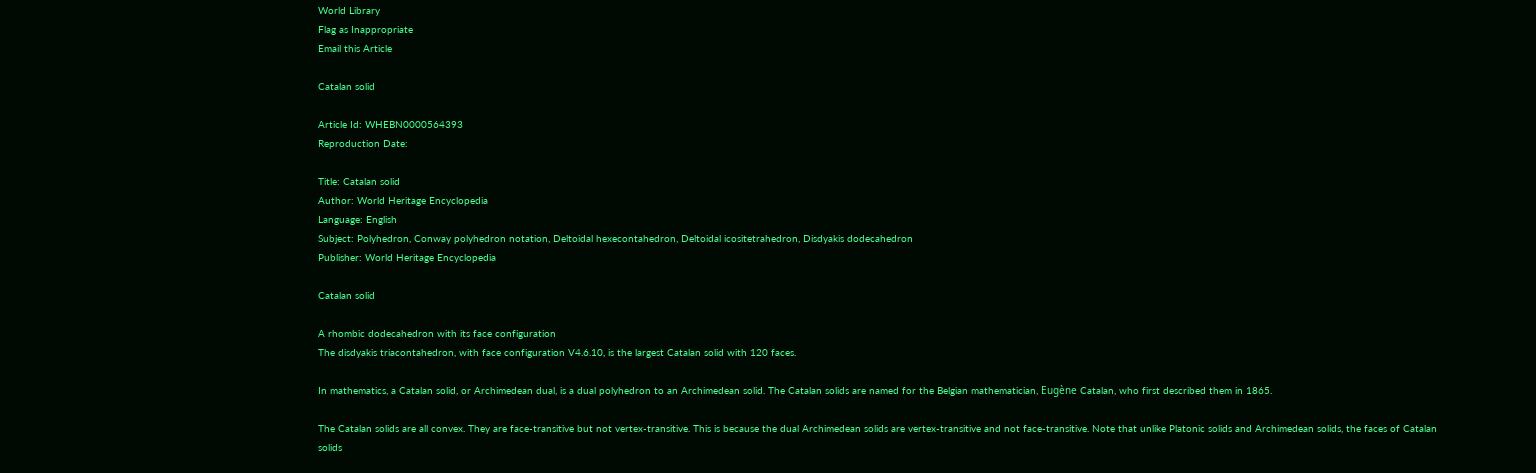World Library
Flag as Inappropriate
Email this Article

Catalan solid

Article Id: WHEBN0000564393
Reproduction Date:

Title: Catalan solid
Author: World Heritage Encyclopedia
Language: English
Subject: Polyhedron, Conway polyhedron notation, Deltoidal hexecontahedron, Deltoidal icositetrahedron, Disdyakis dodecahedron
Publisher: World Heritage Encyclopedia

Catalan solid

A rhombic dodecahedron with its face configuration
The disdyakis triacontahedron, with face configuration V4.6.10, is the largest Catalan solid with 120 faces.

In mathematics, a Catalan solid, or Archimedean dual, is a dual polyhedron to an Archimedean solid. The Catalan solids are named for the Belgian mathematician, Eugène Catalan, who first described them in 1865.

The Catalan solids are all convex. They are face-transitive but not vertex-transitive. This is because the dual Archimedean solids are vertex-transitive and not face-transitive. Note that unlike Platonic solids and Archimedean solids, the faces of Catalan solids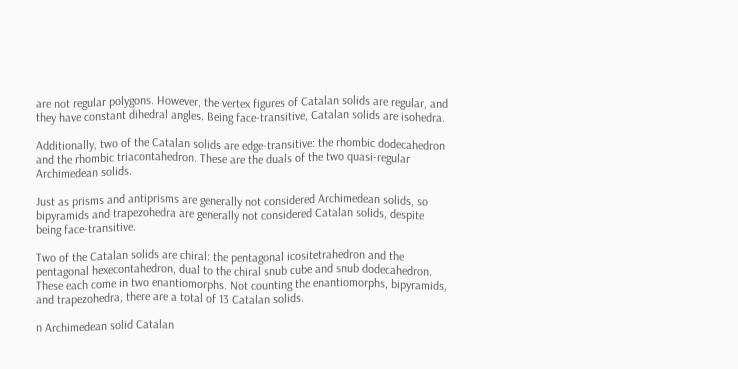are not regular polygons. However, the vertex figures of Catalan solids are regular, and they have constant dihedral angles. Being face-transitive, Catalan solids are isohedra.

Additionally, two of the Catalan solids are edge-transitive: the rhombic dodecahedron and the rhombic triacontahedron. These are the duals of the two quasi-regular Archimedean solids.

Just as prisms and antiprisms are generally not considered Archimedean solids, so bipyramids and trapezohedra are generally not considered Catalan solids, despite being face-transitive.

Two of the Catalan solids are chiral: the pentagonal icositetrahedron and the pentagonal hexecontahedron, dual to the chiral snub cube and snub dodecahedron. These each come in two enantiomorphs. Not counting the enantiomorphs, bipyramids, and trapezohedra, there are a total of 13 Catalan solids.

n Archimedean solid Catalan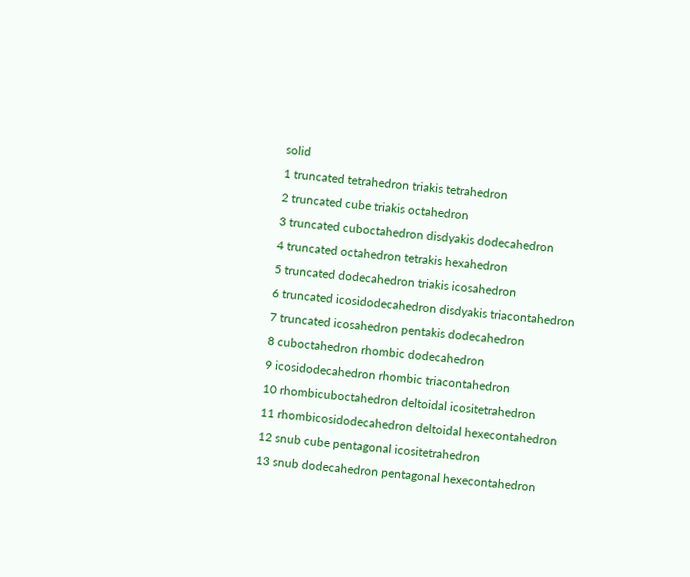solid
1 truncated tetrahedron triakis tetrahedron
2 truncated cube triakis octahedron
3 truncated cuboctahedron disdyakis dodecahedron
4 truncated octahedron tetrakis hexahedron
5 truncated dodecahedron triakis icosahedron
6 truncated icosidodecahedron disdyakis triacontahedron
7 truncated icosahedron pentakis dodecahedron
8 cuboctahedron rhombic dodecahedron
9 icosidodecahedron rhombic triacontahedron
10 rhombicuboctahedron deltoidal icositetrahedron
11 rhombicosidodecahedron deltoidal hexecontahedron
12 snub cube pentagonal icositetrahedron
13 snub dodecahedron pentagonal hexecontahedron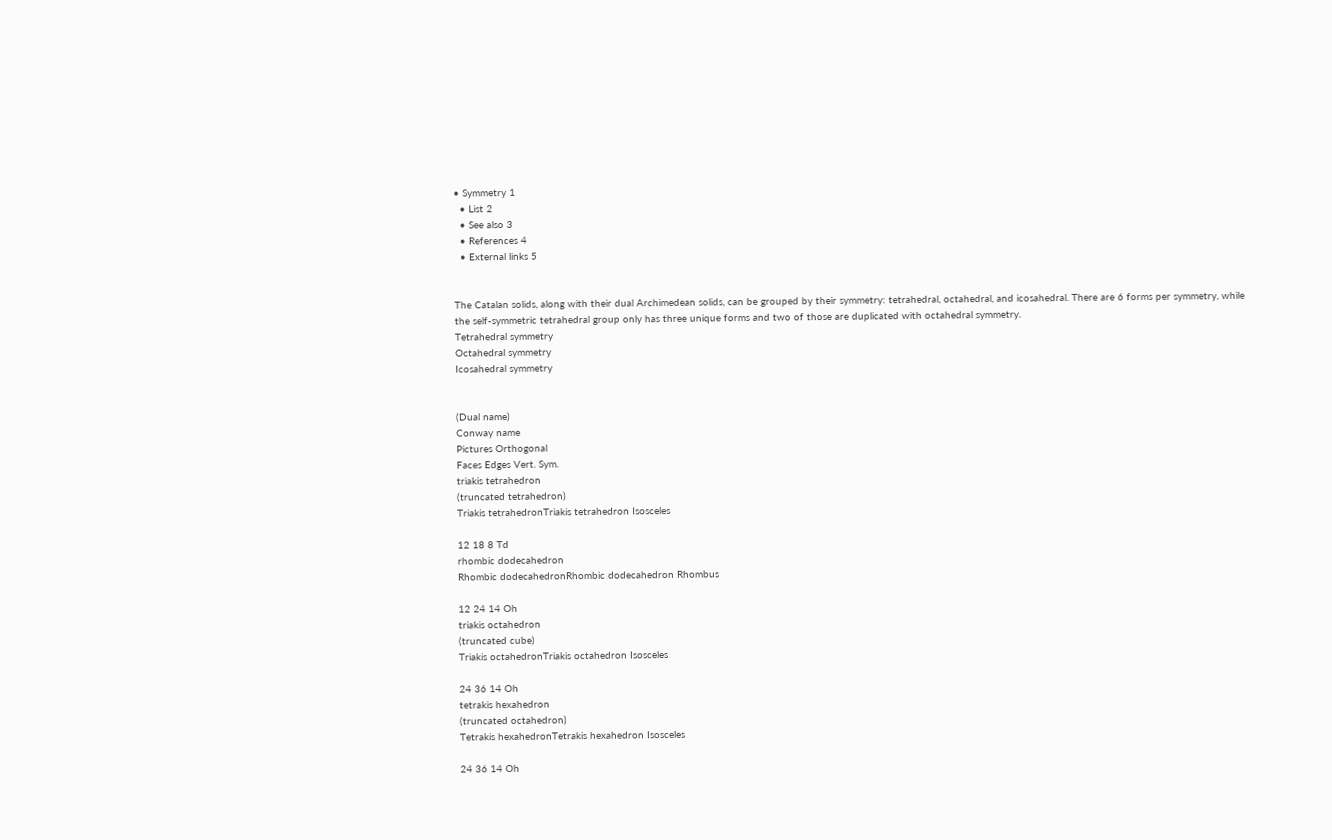• Symmetry 1
  • List 2
  • See also 3
  • References 4
  • External links 5


The Catalan solids, along with their dual Archimedean solids, can be grouped by their symmetry: tetrahedral, octahedral, and icosahedral. There are 6 forms per symmetry, while the self-symmetric tetrahedral group only has three unique forms and two of those are duplicated with octahedral symmetry.
Tetrahedral symmetry
Octahedral symmetry
Icosahedral symmetry


(Dual name)
Conway name
Pictures Orthogonal
Faces Edges Vert. Sym.
triakis tetrahedron
(truncated tetrahedron)
Triakis tetrahedronTriakis tetrahedron Isosceles

12 18 8 Td
rhombic dodecahedron
Rhombic dodecahedronRhombic dodecahedron Rhombus

12 24 14 Oh
triakis octahedron
(truncated cube)
Triakis octahedronTriakis octahedron Isosceles

24 36 14 Oh
tetrakis hexahedron
(truncated octahedron)
Tetrakis hexahedronTetrakis hexahedron Isosceles

24 36 14 Oh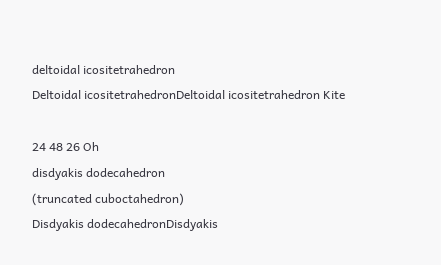deltoidal icositetrahedron
Deltoidal icositetrahedronDeltoidal icositetrahedron Kite

24 48 26 Oh
disdyakis dodecahedron
(truncated cuboctahedron)
Disdyakis dodecahedronDisdyakis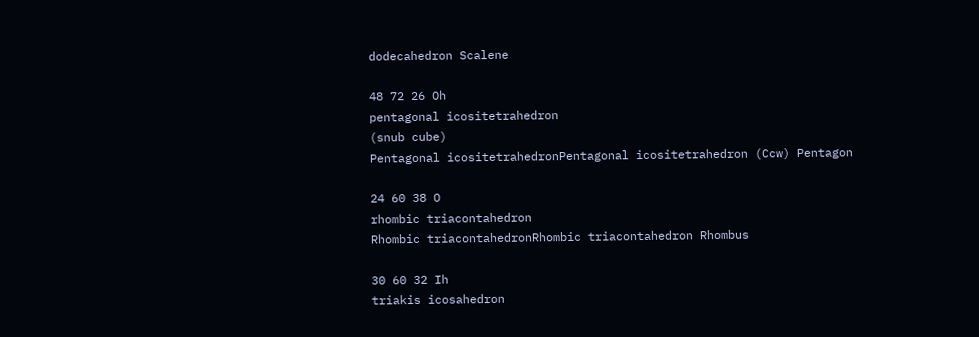dodecahedron Scalene

48 72 26 Oh
pentagonal icositetrahedron
(snub cube)
Pentagonal icositetrahedronPentagonal icositetrahedron (Ccw) Pentagon

24 60 38 O
rhombic triacontahedron
Rhombic triacontahedronRhombic triacontahedron Rhombus

30 60 32 Ih
triakis icosahedron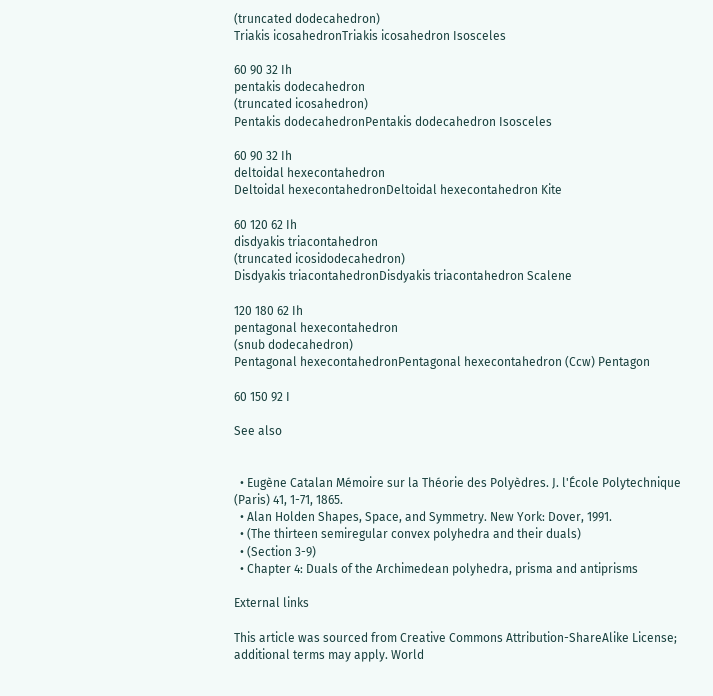(truncated dodecahedron)
Triakis icosahedronTriakis icosahedron Isosceles

60 90 32 Ih
pentakis dodecahedron
(truncated icosahedron)
Pentakis dodecahedronPentakis dodecahedron Isosceles

60 90 32 Ih
deltoidal hexecontahedron
Deltoidal hexecontahedronDeltoidal hexecontahedron Kite

60 120 62 Ih
disdyakis triacontahedron
(truncated icosidodecahedron)
Disdyakis triacontahedronDisdyakis triacontahedron Scalene

120 180 62 Ih
pentagonal hexecontahedron
(snub dodecahedron)
Pentagonal hexecontahedronPentagonal hexecontahedron (Ccw) Pentagon

60 150 92 I

See also


  • Eugène Catalan Mémoire sur la Théorie des Polyèdres. J. l'École Polytechnique (Paris) 41, 1-71, 1865.
  • Alan Holden Shapes, Space, and Symmetry. New York: Dover, 1991.
  • (The thirteen semiregular convex polyhedra and their duals)
  • (Section 3-9)
  • Chapter 4: Duals of the Archimedean polyhedra, prisma and antiprisms

External links

This article was sourced from Creative Commons Attribution-ShareAlike License; additional terms may apply. World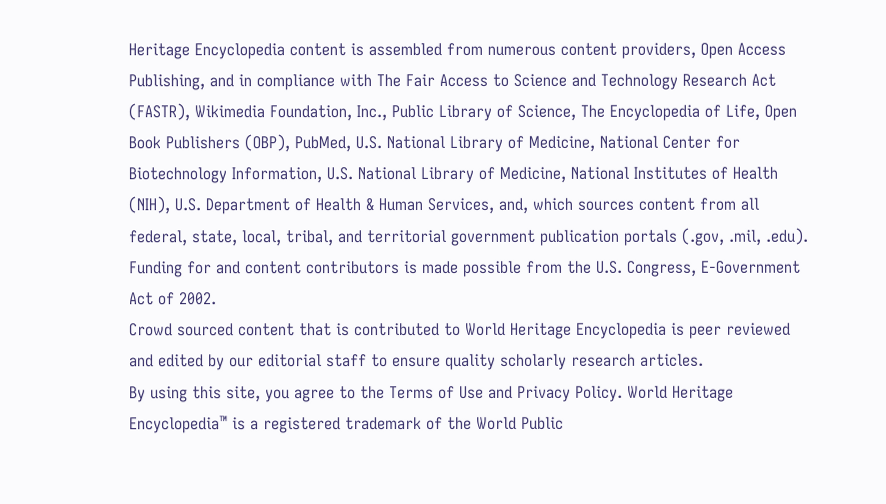Heritage Encyclopedia content is assembled from numerous content providers, Open Access Publishing, and in compliance with The Fair Access to Science and Technology Research Act (FASTR), Wikimedia Foundation, Inc., Public Library of Science, The Encyclopedia of Life, Open Book Publishers (OBP), PubMed, U.S. National Library of Medicine, National Center for Biotechnology Information, U.S. National Library of Medicine, National Institutes of Health (NIH), U.S. Department of Health & Human Services, and, which sources content from all federal, state, local, tribal, and territorial government publication portals (.gov, .mil, .edu). Funding for and content contributors is made possible from the U.S. Congress, E-Government Act of 2002.
Crowd sourced content that is contributed to World Heritage Encyclopedia is peer reviewed and edited by our editorial staff to ensure quality scholarly research articles.
By using this site, you agree to the Terms of Use and Privacy Policy. World Heritage Encyclopedia™ is a registered trademark of the World Public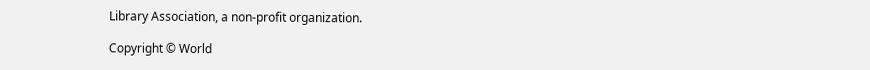Library Association, a non-profit organization.

Copyright © World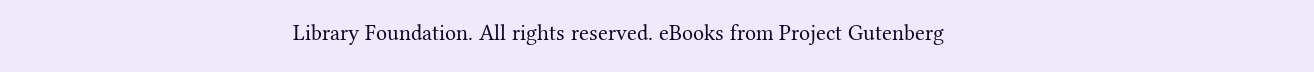Library Foundation. All rights reserved. eBooks from Project Gutenberg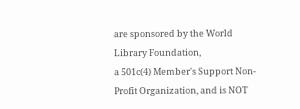are sponsored by the World Library Foundation,
a 501c(4) Member's Support Non-Profit Organization, and is NOT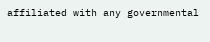affiliated with any governmental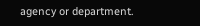agency or department.